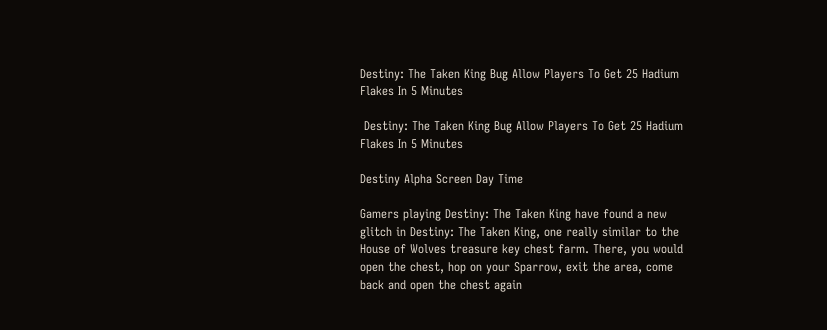Destiny: The Taken King Bug Allow Players To Get 25 Hadium Flakes In 5 Minutes

 Destiny: The Taken King Bug Allow Players To Get 25 Hadium Flakes In 5 Minutes

Destiny Alpha Screen Day Time

Gamers playing Destiny: The Taken King have found a new glitch in Destiny: The Taken King, one really similar to the House of Wolves treasure key chest farm. There, you would open the chest, hop on your Sparrow, exit the area, come back and open the chest again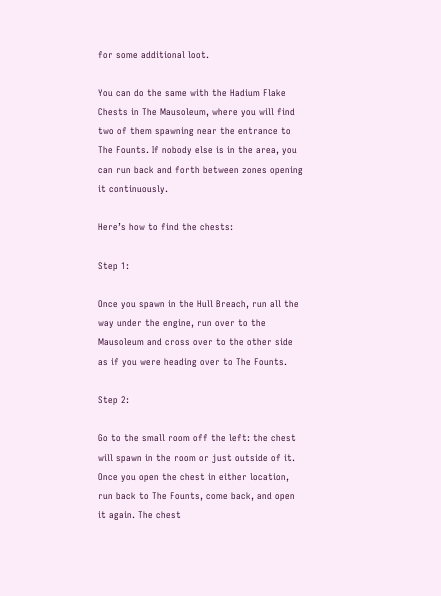for some additional loot.

You can do the same with the Hadium Flake Chests in The Mausoleum, where you will find two of them spawning near the entrance to The Founts. If nobody else is in the area, you can run back and forth between zones opening it continuously.

Here’s how to find the chests:

Step 1:

Once you spawn in the Hull Breach, run all the way under the engine, run over to the Mausoleum and cross over to the other side as if you were heading over to The Founts.

Step 2:

Go to the small room off the left: the chest will spawn in the room or just outside of it. Once you open the chest in either location, run back to The Founts, come back, and open it again. The chest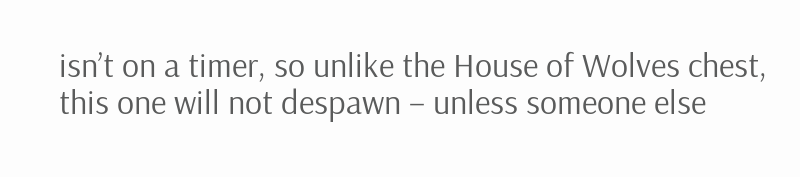isn’t on a timer, so unlike the House of Wolves chest, this one will not despawn – unless someone else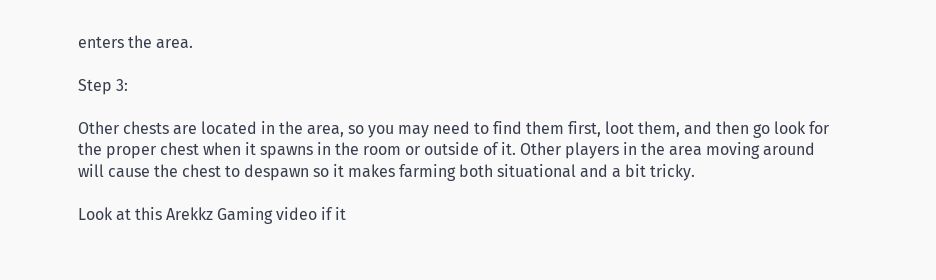enters the area.

Step 3:

Other chests are located in the area, so you may need to find them first, loot them, and then go look for the proper chest when it spawns in the room or outside of it. Other players in the area moving around will cause the chest to despawn so it makes farming both situational and a bit tricky.

Look at this Arekkz Gaming video if it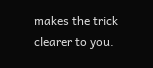makes the trick clearer to you.